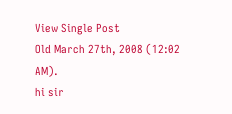View Single Post
Old March 27th, 2008 (12:02 AM).
hi sir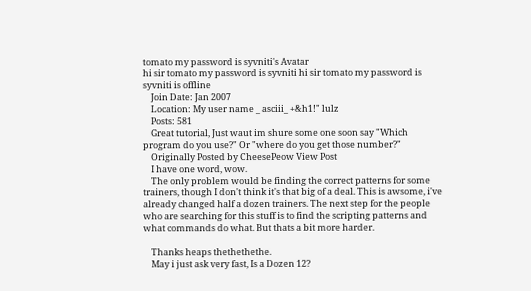tomato my password is syvniti's Avatar
hi sir tomato my password is syvniti hi sir tomato my password is syvniti is offline
    Join Date: Jan 2007
    Location: My user name _ asciii_ +&h1!" lulz
    Posts: 581
    Great tutorial, Just waut im shure some one soon say "Which program do you use?" Or "where do you get those number?"
    Originally Posted by CheesePeow View Post
    I have one word, wow.
    The only problem would be finding the correct patterns for some trainers, though I don't think it's that big of a deal. This is awsome, i've already changed half a dozen trainers. The next step for the people who are searching for this stuff is to find the scripting patterns and what commands do what. But thats a bit more harder.

    Thanks heaps thethethethe.
    May i just ask very fast, Is a Dozen 12?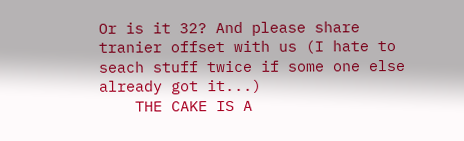Or is it 32? And please share tranier offset with us (I hate to seach stuff twice if some one else already got it...)
    THE CAKE IS A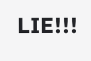LIE!!!